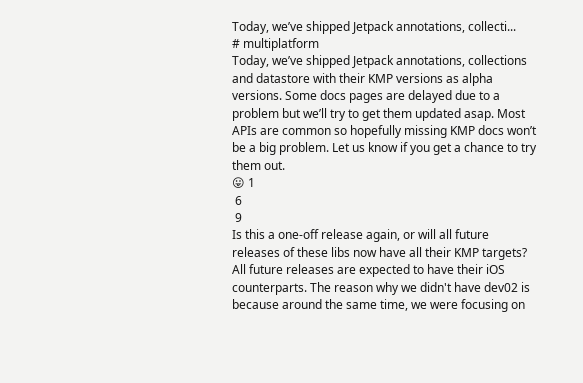Today, we’ve shipped Jetpack annotations, collecti...
# multiplatform
Today, we’ve shipped Jetpack annotations, collections and datastore with their KMP versions as alpha versions. Some docs pages are delayed due to a problem but we’ll try to get them updated asap. Most APIs are common so hopefully missing KMP docs won’t be a big problem. Let us know if you get a chance to try them out.
😛 1
 6
 9
Is this a one-off release again, or will all future releases of these libs now have all their KMP targets?
All future releases are expected to have their iOS counterparts. The reason why we didn't have dev02 is because around the same time, we were focusing on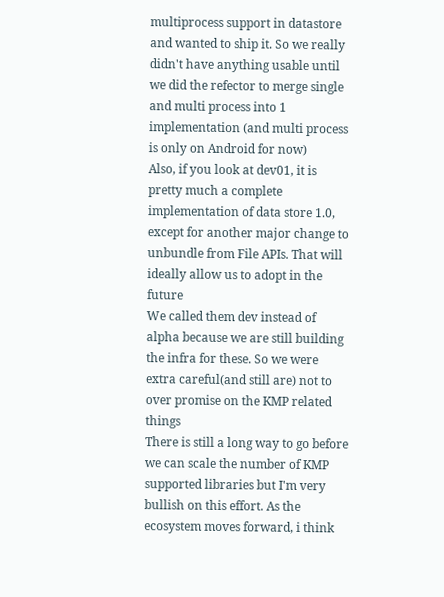multiprocess support in datastore and wanted to ship it. So we really didn't have anything usable until we did the refector to merge single and multi process into 1 implementation (and multi process is only on Android for now)
Also, if you look at dev01, it is pretty much a complete implementation of data store 1.0, except for another major change to unbundle from File APIs. That will ideally allow us to adopt in the future
We called them dev instead of alpha because we are still building the infra for these. So we were extra careful(and still are) not to over promise on the KMP related things
There is still a long way to go before we can scale the number of KMP supported libraries but I'm very bullish on this effort. As the ecosystem moves forward, i think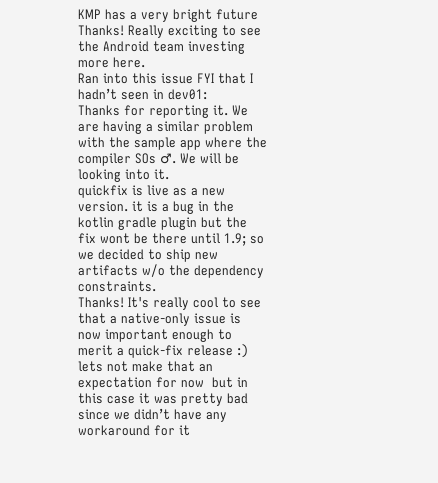KMP has a very bright future
Thanks! Really exciting to see the Android team investing more here.
Ran into this issue FYI that I hadn’t seen in dev01:
Thanks for reporting it. We are having a similar problem with the sample app where the compiler SOs ♂. We will be looking into it.
quickfix is live as a new version. it is a bug in the kotlin gradle plugin but the fix wont be there until 1.9; so we decided to ship new artifacts w/o the dependency constraints.
Thanks! It's really cool to see that a native-only issue is now important enough to merit a quick-fix release :)
lets not make that an expectation for now  but in this case it was pretty bad since we didn’t have any workaround for it